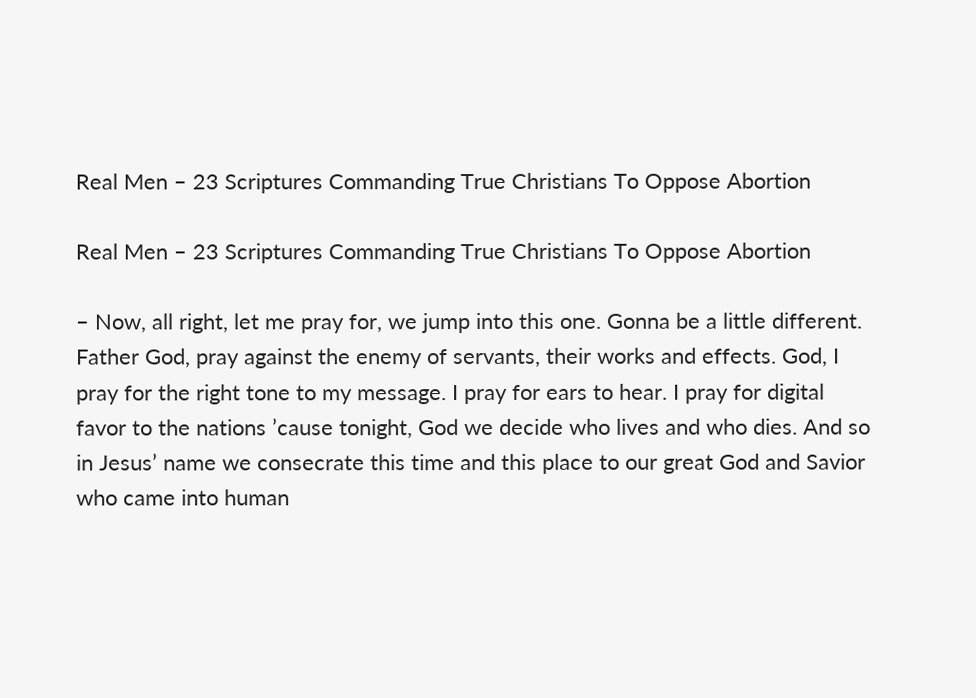Real Men – 23 Scriptures Commanding True Christians To Oppose Abortion

Real Men – 23 Scriptures Commanding True Christians To Oppose Abortion

– Now, all right, let me pray for, we jump into this one. Gonna be a little different. Father God, pray against the enemy of servants, their works and effects. God, I pray for the right tone to my message. I pray for ears to hear. I pray for digital favor to the nations ’cause tonight, God we decide who lives and who dies. And so in Jesus’ name we consecrate this time and this place to our great God and Savior who came into human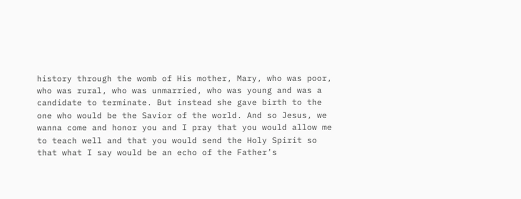history through the womb of His mother, Mary, who was poor, who was rural, who was unmarried, who was young and was a candidate to terminate. But instead she gave birth to the one who would be the Savior of the world. And so Jesus, we wanna come and honor you and I pray that you would allow me to teach well and that you would send the Holy Spirit so that what I say would be an echo of the Father’s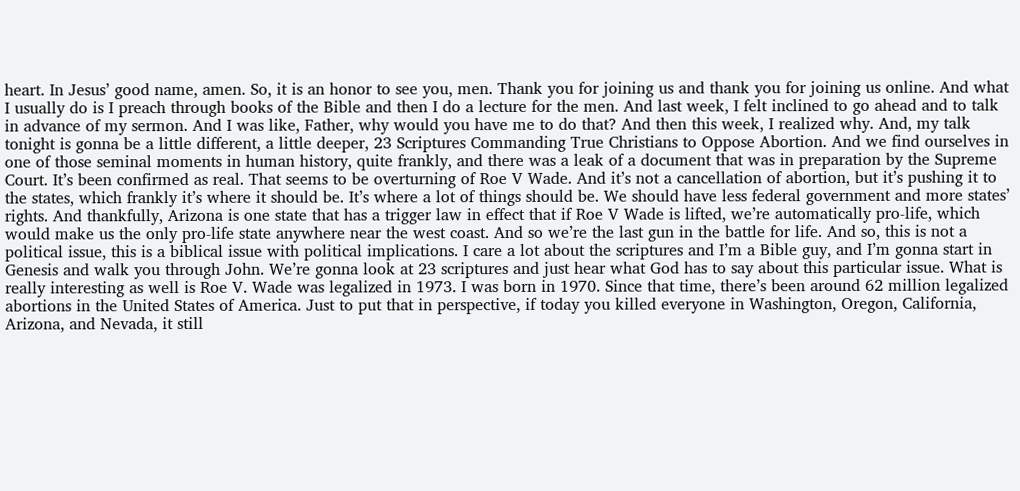heart. In Jesus’ good name, amen. So, it is an honor to see you, men. Thank you for joining us and thank you for joining us online. And what I usually do is I preach through books of the Bible and then I do a lecture for the men. And last week, I felt inclined to go ahead and to talk in advance of my sermon. And I was like, Father, why would you have me to do that? And then this week, I realized why. And, my talk tonight is gonna be a little different, a little deeper, 23 Scriptures Commanding True Christians to Oppose Abortion. And we find ourselves in one of those seminal moments in human history, quite frankly, and there was a leak of a document that was in preparation by the Supreme Court. It’s been confirmed as real. That seems to be overturning of Roe V Wade. And it’s not a cancellation of abortion, but it’s pushing it to the states, which frankly it’s where it should be. It’s where a lot of things should be. We should have less federal government and more states’ rights. And thankfully, Arizona is one state that has a trigger law in effect that if Roe V Wade is lifted, we’re automatically pro-life, which would make us the only pro-life state anywhere near the west coast. And so we’re the last gun in the battle for life. And so, this is not a political issue, this is a biblical issue with political implications. I care a lot about the scriptures and I’m a Bible guy, and I’m gonna start in Genesis and walk you through John. We’re gonna look at 23 scriptures and just hear what God has to say about this particular issue. What is really interesting as well is Roe V. Wade was legalized in 1973. I was born in 1970. Since that time, there’s been around 62 million legalized abortions in the United States of America. Just to put that in perspective, if today you killed everyone in Washington, Oregon, California, Arizona, and Nevada, it still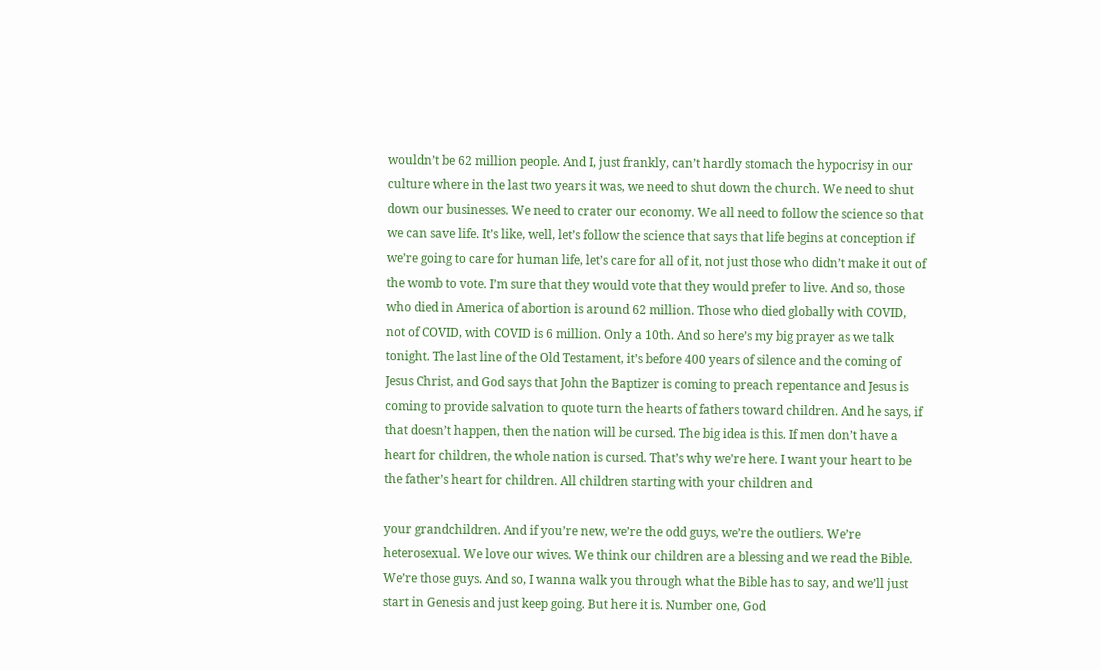wouldn’t be 62 million people. And I, just frankly, can’t hardly stomach the hypocrisy in our culture where in the last two years it was, we need to shut down the church. We need to shut down our businesses. We need to crater our economy. We all need to follow the science so that we can save life. It’s like, well, let’s follow the science that says that life begins at conception if we’re going to care for human life, let’s care for all of it, not just those who didn’t make it out of the womb to vote. I’m sure that they would vote that they would prefer to live. And so, those who died in America of abortion is around 62 million. Those who died globally with COVID, not of COVID, with COVID is 6 million. Only a 10th. And so here’s my big prayer as we talk tonight. The last line of the Old Testament, it’s before 400 years of silence and the coming of Jesus Christ, and God says that John the Baptizer is coming to preach repentance and Jesus is coming to provide salvation to quote turn the hearts of fathers toward children. And he says, if that doesn’t happen, then the nation will be cursed. The big idea is this. If men don’t have a heart for children, the whole nation is cursed. That’s why we’re here. I want your heart to be the father’s heart for children. All children starting with your children and

your grandchildren. And if you’re new, we’re the odd guys, we’re the outliers. We’re heterosexual. We love our wives. We think our children are a blessing and we read the Bible. We’re those guys. And so, I wanna walk you through what the Bible has to say, and we’ll just start in Genesis and just keep going. But here it is. Number one, God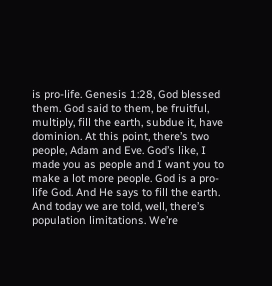is pro-life. Genesis 1:28, God blessed them. God said to them, be fruitful, multiply, fill the earth, subdue it, have dominion. At this point, there’s two people, Adam and Eve. God’s like, I made you as people and I want you to make a lot more people. God is a pro-life God. And He says to fill the earth. And today we are told, well, there’s population limitations. We’re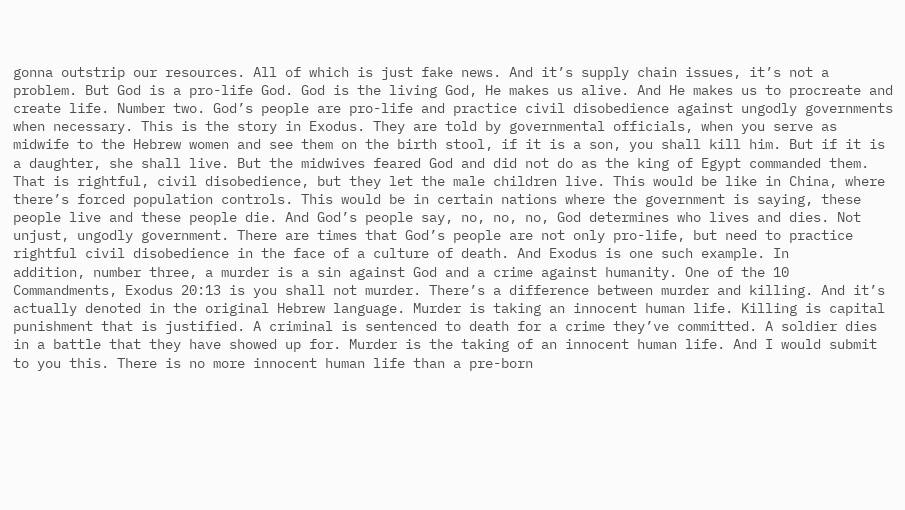gonna outstrip our resources. All of which is just fake news. And it’s supply chain issues, it’s not a problem. But God is a pro-life God. God is the living God, He makes us alive. And He makes us to procreate and create life. Number two. God’s people are pro-life and practice civil disobedience against ungodly governments when necessary. This is the story in Exodus. They are told by governmental officials, when you serve as midwife to the Hebrew women and see them on the birth stool, if it is a son, you shall kill him. But if it is a daughter, she shall live. But the midwives feared God and did not do as the king of Egypt commanded them. That is rightful, civil disobedience, but they let the male children live. This would be like in China, where there’s forced population controls. This would be in certain nations where the government is saying, these people live and these people die. And God’s people say, no, no, no, God determines who lives and dies. Not unjust, ungodly government. There are times that God’s people are not only pro-life, but need to practice rightful civil disobedience in the face of a culture of death. And Exodus is one such example. In
addition, number three, a murder is a sin against God and a crime against humanity. One of the 10 Commandments, Exodus 20:13 is you shall not murder. There’s a difference between murder and killing. And it’s actually denoted in the original Hebrew language. Murder is taking an innocent human life. Killing is capital punishment that is justified. A criminal is sentenced to death for a crime they’ve committed. A soldier dies in a battle that they have showed up for. Murder is the taking of an innocent human life. And I would submit to you this. There is no more innocent human life than a pre-born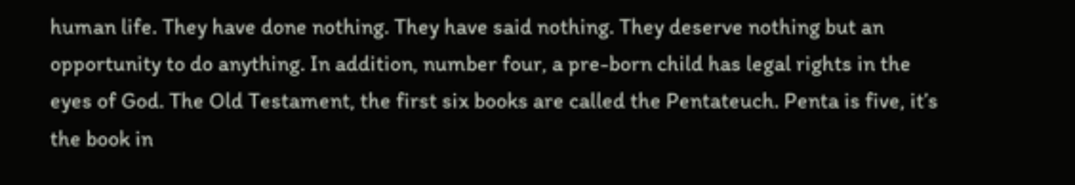human life. They have done nothing. They have said nothing. They deserve nothing but an opportunity to do anything. In addition, number four, a pre-born child has legal rights in the eyes of God. The Old Testament, the first six books are called the Pentateuch. Penta is five, it’s the book in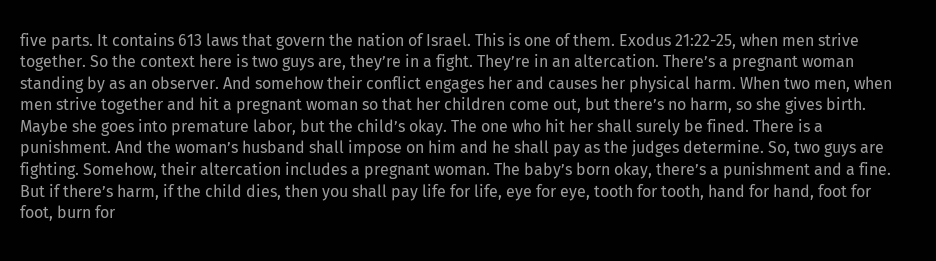five parts. It contains 613 laws that govern the nation of Israel. This is one of them. Exodus 21:22-25, when men strive together. So the context here is two guys are, they’re in a fight. They’re in an altercation. There’s a pregnant woman standing by as an observer. And somehow their conflict engages her and causes her physical harm. When two men, when men strive together and hit a pregnant woman so that her children come out, but there’s no harm, so she gives birth. Maybe she goes into premature labor, but the child’s okay. The one who hit her shall surely be fined. There is a punishment. And the woman’s husband shall impose on him and he shall pay as the judges determine. So, two guys are fighting. Somehow, their altercation includes a pregnant woman. The baby’s born okay, there’s a punishment and a fine. But if there’s harm, if the child dies, then you shall pay life for life, eye for eye, tooth for tooth, hand for hand, foot for foot, burn for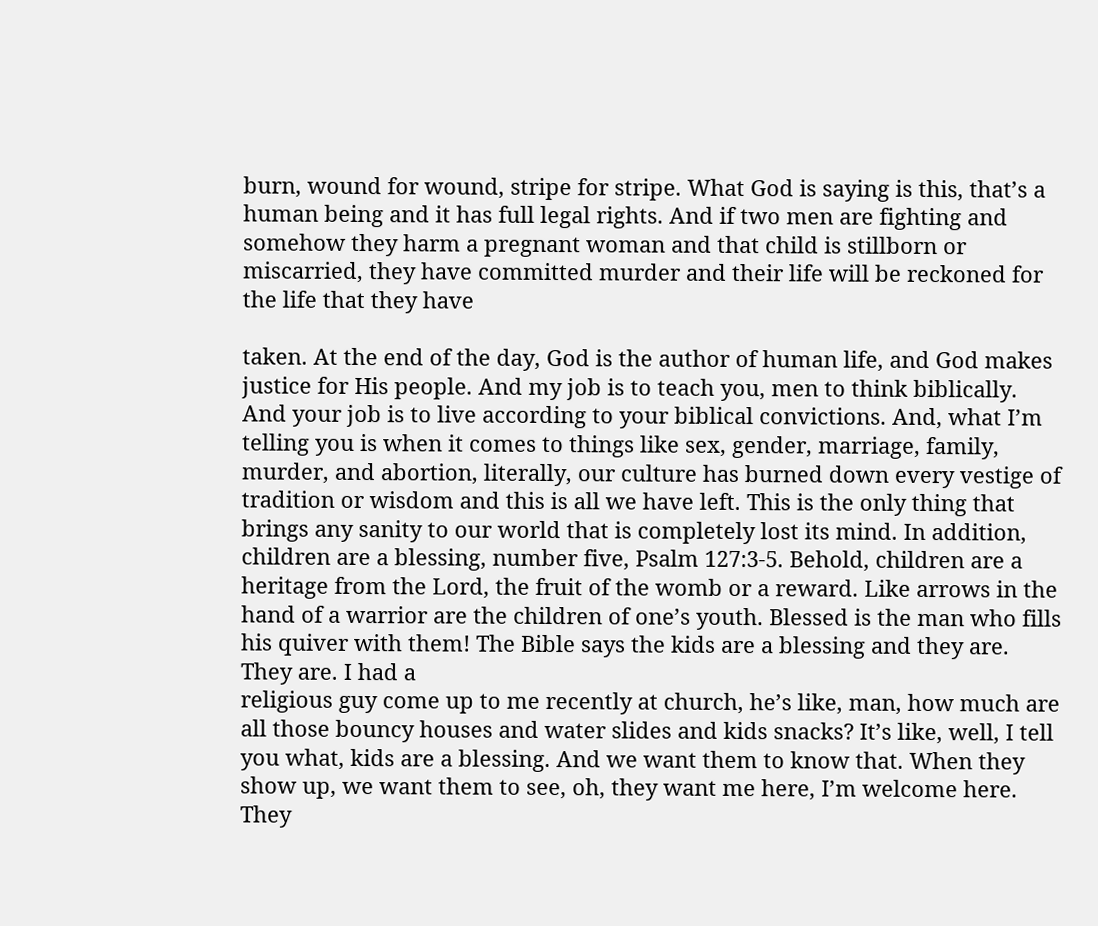burn, wound for wound, stripe for stripe. What God is saying is this, that’s a human being and it has full legal rights. And if two men are fighting and somehow they harm a pregnant woman and that child is stillborn or miscarried, they have committed murder and their life will be reckoned for the life that they have

taken. At the end of the day, God is the author of human life, and God makes justice for His people. And my job is to teach you, men to think biblically. And your job is to live according to your biblical convictions. And, what I’m telling you is when it comes to things like sex, gender, marriage, family, murder, and abortion, literally, our culture has burned down every vestige of tradition or wisdom and this is all we have left. This is the only thing that brings any sanity to our world that is completely lost its mind. In addition, children are a blessing, number five, Psalm 127:3-5. Behold, children are a heritage from the Lord, the fruit of the womb or a reward. Like arrows in the hand of a warrior are the children of one’s youth. Blessed is the man who fills his quiver with them! The Bible says the kids are a blessing and they are. They are. I had a
religious guy come up to me recently at church, he’s like, man, how much are all those bouncy houses and water slides and kids snacks? It’s like, well, I tell you what, kids are a blessing. And we want them to know that. When they show up, we want them to see, oh, they want me here, I’m welcome here. They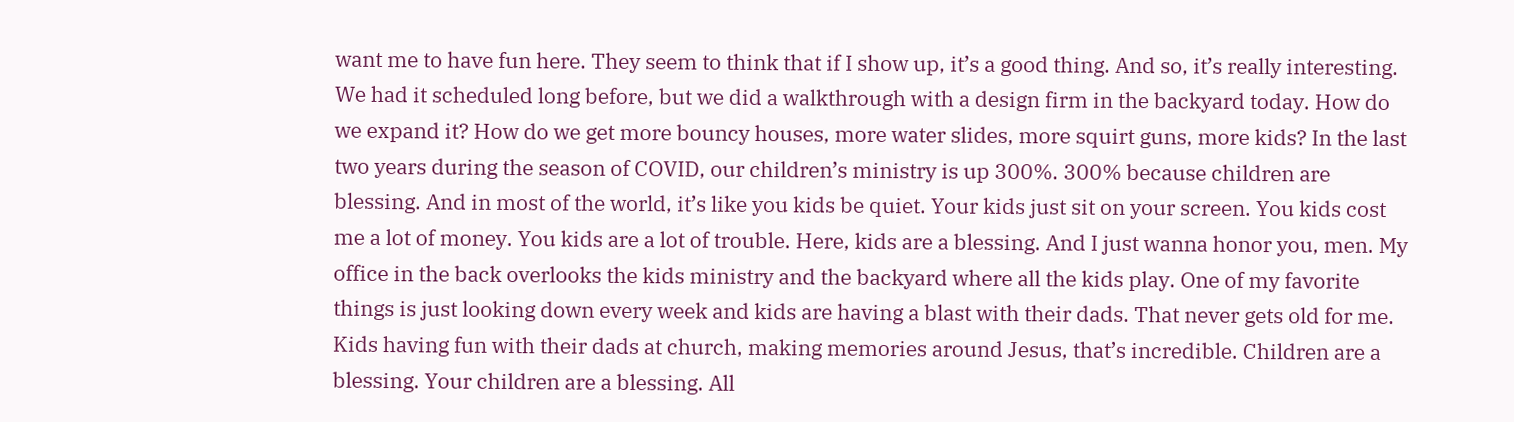want me to have fun here. They seem to think that if I show up, it’s a good thing. And so, it’s really interesting. We had it scheduled long before, but we did a walkthrough with a design firm in the backyard today. How do we expand it? How do we get more bouncy houses, more water slides, more squirt guns, more kids? In the last two years during the season of COVID, our children’s ministry is up 300%. 300% because children are blessing. And in most of the world, it’s like you kids be quiet. Your kids just sit on your screen. You kids cost me a lot of money. You kids are a lot of trouble. Here, kids are a blessing. And I just wanna honor you, men. My office in the back overlooks the kids ministry and the backyard where all the kids play. One of my favorite things is just looking down every week and kids are having a blast with their dads. That never gets old for me. Kids having fun with their dads at church, making memories around Jesus, that’s incredible. Children are a blessing. Your children are a blessing. All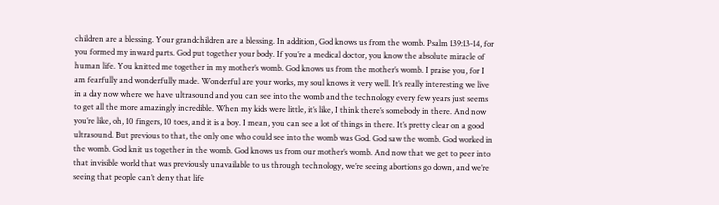children are a blessing. Your grandchildren are a blessing. In addition, God knows us from the womb. Psalm 139:13-14, for you formed my inward parts. God put together your body. If you’re a medical doctor, you know the absolute miracle of human life. You knitted me together in my mother’s womb. God knows us from the mother’s womb. I praise you, for I am fearfully and wonderfully made. Wonderful are your works, my soul knows it very well. It’s really interesting we live in a day now where we have ultrasound and you can see into the womb and the technology every few years just seems to get all the more amazingly incredible. When my kids were little, it’s like, I think there’s somebody in there. And now you’re like, oh, 10 fingers, 10 toes, and it is a boy. I mean, you can see a lot of things in there. It’s pretty clear on a good ultrasound. But previous to that, the only one who could see into the womb was God. God saw the womb. God worked in the womb. God knit us together in the womb. God knows us from our mother’s womb. And now that we get to peer into that invisible world that was previously unavailable to us through technology, we’re seeing abortions go down, and we’re seeing that people can’t deny that life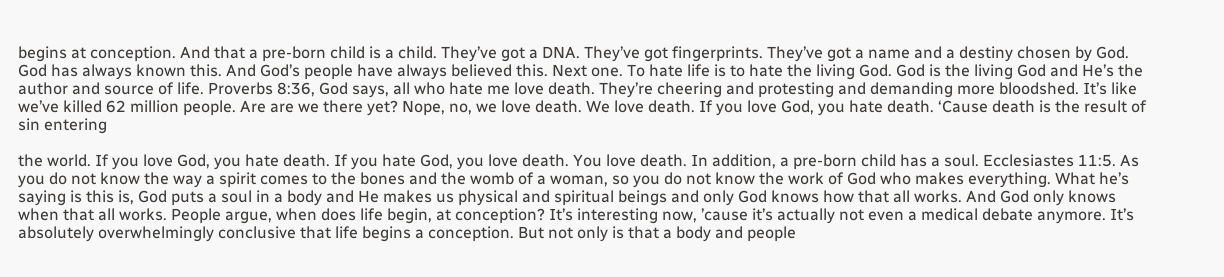begins at conception. And that a pre-born child is a child. They’ve got a DNA. They’ve got fingerprints. They’ve got a name and a destiny chosen by God. God has always known this. And God’s people have always believed this. Next one. To hate life is to hate the living God. God is the living God and He’s the author and source of life. Proverbs 8:36, God says, all who hate me love death. They’re cheering and protesting and demanding more bloodshed. It’s like we’ve killed 62 million people. Are are we there yet? Nope, no, we love death. We love death. If you love God, you hate death. ‘Cause death is the result of sin entering

the world. If you love God, you hate death. If you hate God, you love death. You love death. In addition, a pre-born child has a soul. Ecclesiastes 11:5. As you do not know the way a spirit comes to the bones and the womb of a woman, so you do not know the work of God who makes everything. What he’s saying is this is, God puts a soul in a body and He makes us physical and spiritual beings and only God knows how that all works. And God only knows when that all works. People argue, when does life begin, at conception? It’s interesting now, ’cause it’s actually not even a medical debate anymore. It’s absolutely overwhelmingly conclusive that life begins a conception. But not only is that a body and people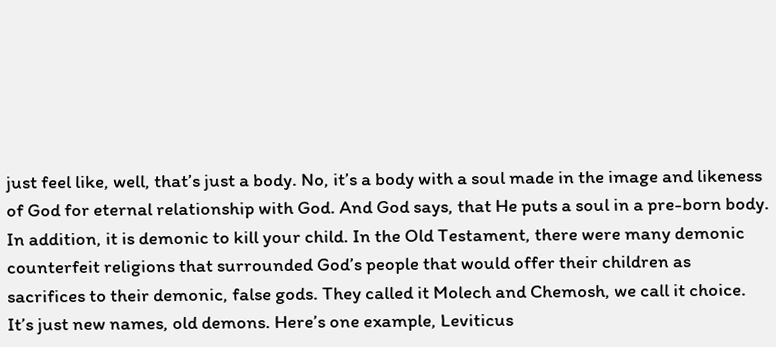just feel like, well, that’s just a body. No, it’s a body with a soul made in the image and likeness of God for eternal relationship with God. And God says, that He puts a soul in a pre-born body. In addition, it is demonic to kill your child. In the Old Testament, there were many demonic counterfeit religions that surrounded God’s people that would offer their children as sacrifices to their demonic, false gods. They called it Molech and Chemosh, we call it choice. It’s just new names, old demons. Here’s one example, Leviticus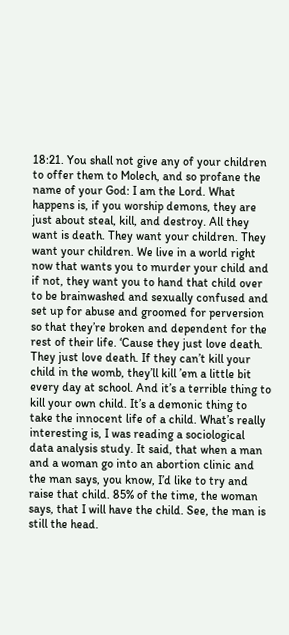18:21. You shall not give any of your children to offer them to Molech, and so profane the name of your God: I am the Lord. What happens is, if you worship demons, they are just about steal, kill, and destroy. All they want is death. They want your children. They want your children. We live in a world right now that wants you to murder your child and if not, they want you to hand that child over to be brainwashed and sexually confused and set up for abuse and groomed for perversion so that they’re broken and dependent for the rest of their life. ‘Cause they just love death. They just love death. If they can’t kill your child in the womb, they’ll kill ’em a little bit every day at school. And it’s a terrible thing to kill your own child. It’s a demonic thing to take the innocent life of a child. What’s really interesting is, I was reading a sociological data analysis study. It said, that when a man and a woman go into an abortion clinic and the man says, you know, I’d like to try and raise that child. 85% of the time, the woman says, that I will have the child. See, the man is still the head.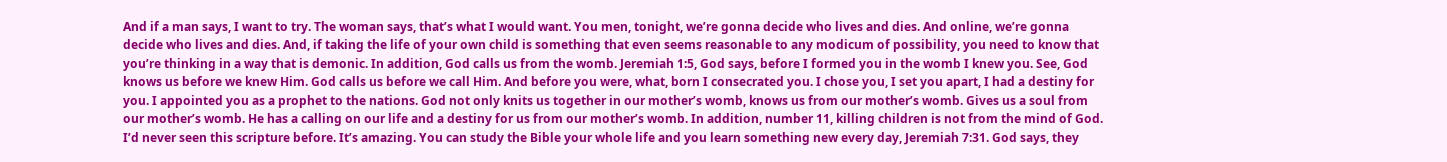And if a man says, I want to try. The woman says, that’s what I would want. You men, tonight, we’re gonna decide who lives and dies. And online, we’re gonna decide who lives and dies. And, if taking the life of your own child is something that even seems reasonable to any modicum of possibility, you need to know that you’re thinking in a way that is demonic. In addition, God calls us from the womb. Jeremiah 1:5, God says, before I formed you in the womb I knew you. See, God knows us before we knew Him. God calls us before we call Him. And before you were, what, born I consecrated you. I chose you, I set you apart, I had a destiny for you. I appointed you as a prophet to the nations. God not only knits us together in our mother’s womb, knows us from our mother’s womb. Gives us a soul from our mother’s womb. He has a calling on our life and a destiny for us from our mother’s womb. In addition, number 11, killing children is not from the mind of God. I’d never seen this scripture before. It’s amazing. You can study the Bible your whole life and you learn something new every day, Jeremiah 7:31. God says, they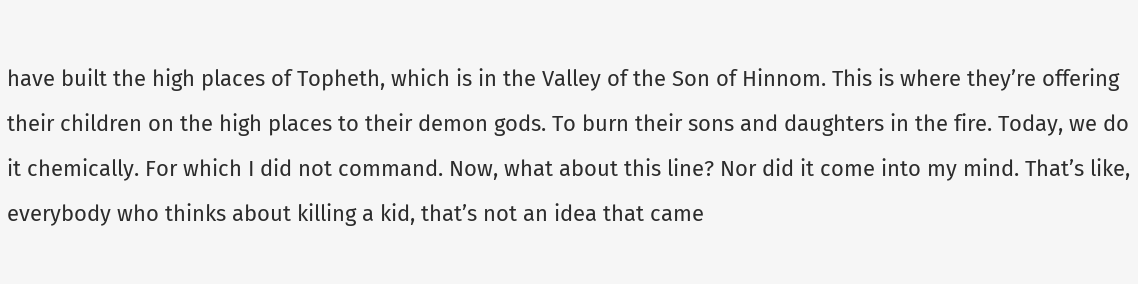have built the high places of Topheth, which is in the Valley of the Son of Hinnom. This is where they’re offering their children on the high places to their demon gods. To burn their sons and daughters in the fire. Today, we do it chemically. For which I did not command. Now, what about this line? Nor did it come into my mind. That’s like, everybody who thinks about killing a kid, that’s not an idea that came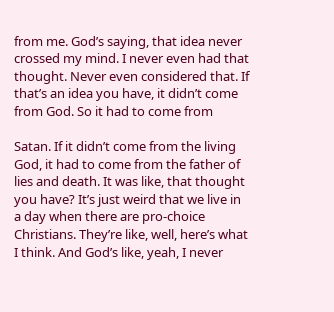from me. God’s saying, that idea never crossed my mind. I never even had that thought. Never even considered that. If that’s an idea you have, it didn’t come from God. So it had to come from

Satan. If it didn’t come from the living God, it had to come from the father of lies and death. It was like, that thought you have? It’s just weird that we live in a day when there are pro-choice Christians. They’re like, well, here’s what I think. And God’s like, yeah, I never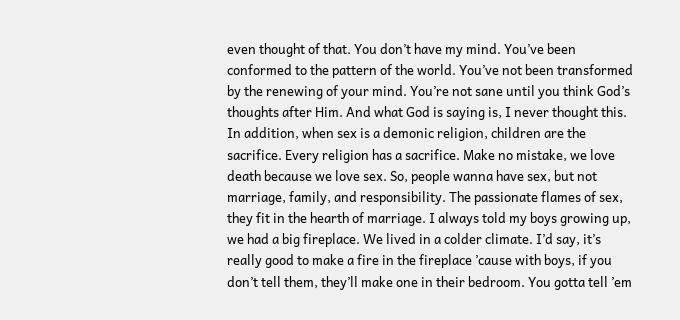even thought of that. You don’t have my mind. You’ve been conformed to the pattern of the world. You’ve not been transformed by the renewing of your mind. You’re not sane until you think God’s thoughts after Him. And what God is saying is, I never thought this. In addition, when sex is a demonic religion, children are the sacrifice. Every religion has a sacrifice. Make no mistake, we love death because we love sex. So, people wanna have sex, but not marriage, family, and responsibility. The passionate flames of sex, they fit in the hearth of marriage. I always told my boys growing up, we had a big fireplace. We lived in a colder climate. I’d say, it’s really good to make a fire in the fireplace ’cause with boys, if you don’t tell them, they’ll make one in their bedroom. You gotta tell ’em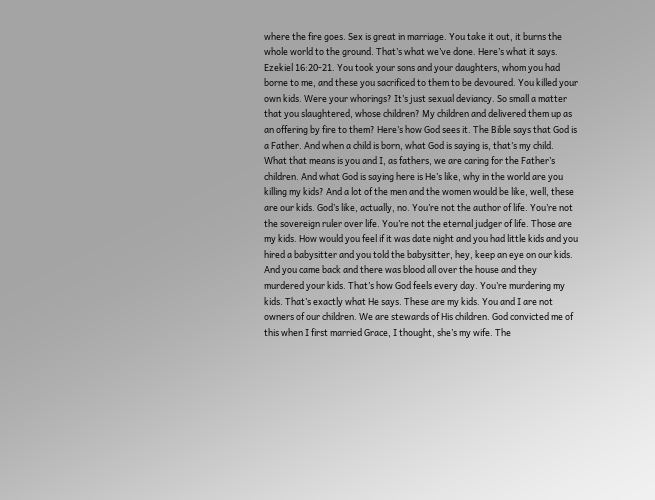where the fire goes. Sex is great in marriage. You take it out, it burns the whole world to the ground. That’s what we’ve done. Here’s what it says. Ezekiel 16:20-21. You took your sons and your daughters, whom you had borne to me, and these you sacrificed to them to be devoured. You killed your own kids. Were your whorings? It’s just sexual deviancy. So small a matter that you slaughtered, whose children? My children and delivered them up as an offering by fire to them? Here’s how God sees it. The Bible says that God is a Father. And when a child is born, what God is saying is, that’s my child. What that means is you and I, as fathers, we are caring for the Father’s children. And what God is saying here is He’s like, why in the world are you killing my kids? And a lot of the men and the women would be like, well, these are our kids. God’s like, actually, no. You’re not the author of life. You’re not the sovereign ruler over life. You’re not the eternal judger of life. Those are my kids. How would you feel if it was date night and you had little kids and you hired a babysitter and you told the babysitter, hey, keep an eye on our kids. And you came back and there was blood all over the house and they murdered your kids. That’s how God feels every day. You’re murdering my kids. That’s exactly what He says. These are my kids. You and I are not owners of our children. We are stewards of His children. God convicted me of this when I first married Grace, I thought, she’s my wife. The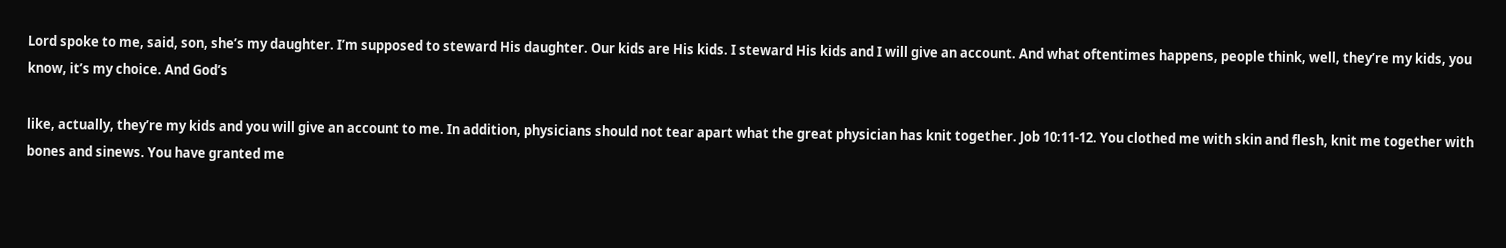Lord spoke to me, said, son, she’s my daughter. I’m supposed to steward His daughter. Our kids are His kids. I steward His kids and I will give an account. And what oftentimes happens, people think, well, they’re my kids, you know, it’s my choice. And God’s

like, actually, they’re my kids and you will give an account to me. In addition, physicians should not tear apart what the great physician has knit together. Job 10:11-12. You clothed me with skin and flesh, knit me together with bones and sinews. You have granted me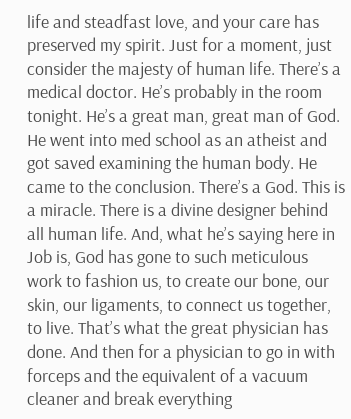life and steadfast love, and your care has preserved my spirit. Just for a moment, just consider the majesty of human life. There’s a medical doctor. He’s probably in the room tonight. He’s a great man, great man of God. He went into med school as an atheist and got saved examining the human body. He came to the conclusion. There’s a God. This is a miracle. There is a divine designer behind all human life. And, what he’s saying here in Job is, God has gone to such meticulous work to fashion us, to create our bone, our skin, our ligaments, to connect us together, to live. That’s what the great physician has done. And then for a physician to go in with forceps and the equivalent of a vacuum cleaner and break everything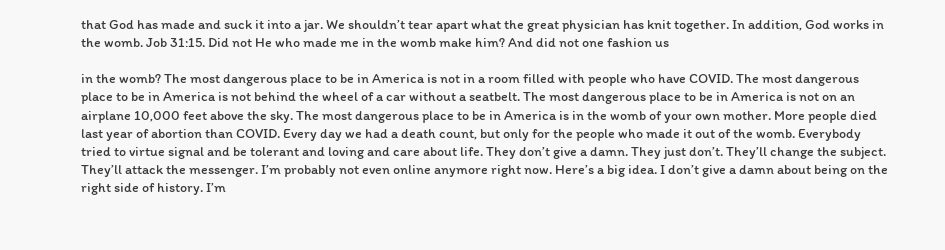that God has made and suck it into a jar. We shouldn’t tear apart what the great physician has knit together. In addition, God works in the womb. Job 31:15. Did not He who made me in the womb make him? And did not one fashion us

in the womb? The most dangerous place to be in America is not in a room filled with people who have COVID. The most dangerous place to be in America is not behind the wheel of a car without a seatbelt. The most dangerous place to be in America is not on an airplane 10,000 feet above the sky. The most dangerous place to be in America is in the womb of your own mother. More people died last year of abortion than COVID. Every day we had a death count, but only for the people who made it out of the womb. Everybody tried to virtue signal and be tolerant and loving and care about life. They don’t give a damn. They just don’t. They’ll change the subject. They’ll attack the messenger. I’m probably not even online anymore right now. Here’s a big idea. I don’t give a damn about being on the right side of history. I’m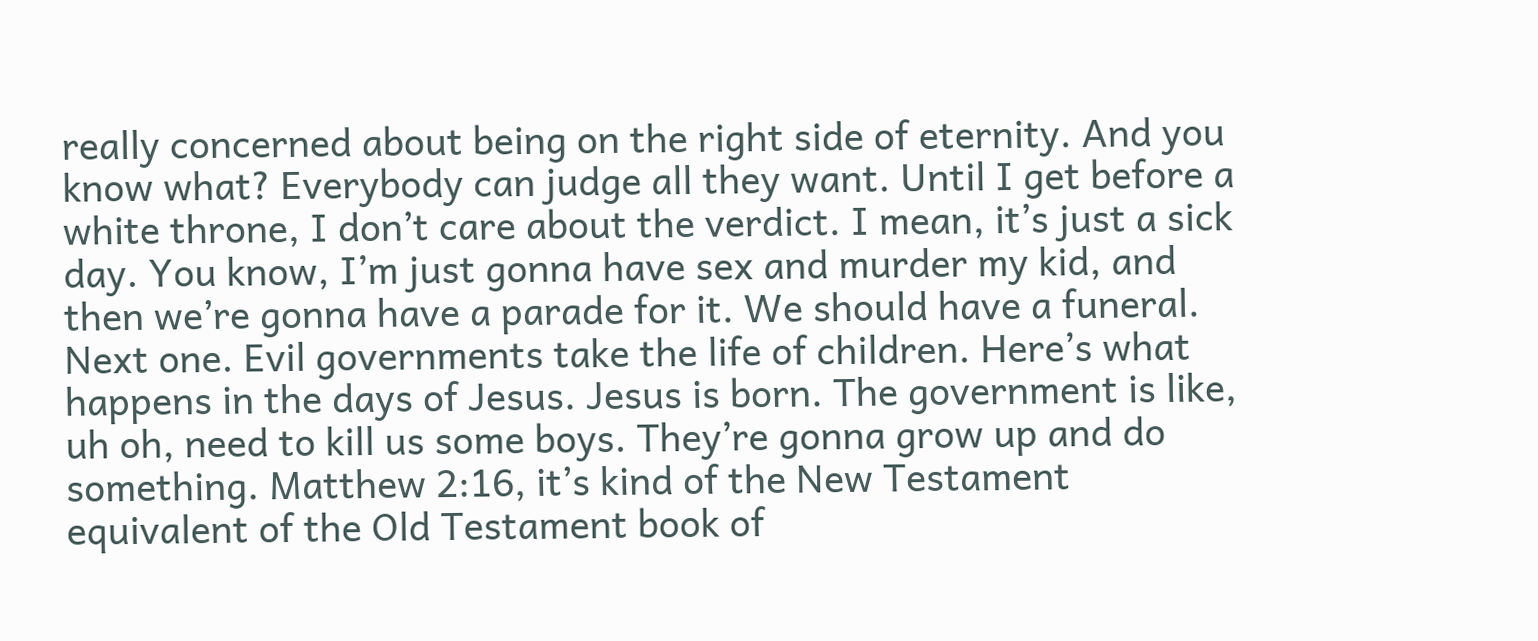really concerned about being on the right side of eternity. And you know what? Everybody can judge all they want. Until I get before a white throne, I don’t care about the verdict. I mean, it’s just a sick day. You know, I’m just gonna have sex and murder my kid, and then we’re gonna have a parade for it. We should have a funeral. Next one. Evil governments take the life of children. Here’s what happens in the days of Jesus. Jesus is born. The government is like, uh oh, need to kill us some boys. They’re gonna grow up and do something. Matthew 2:16, it’s kind of the New Testament equivalent of the Old Testament book of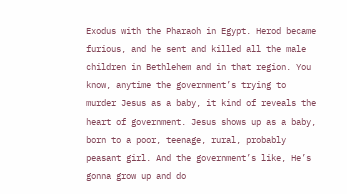Exodus with the Pharaoh in Egypt. Herod became furious, and he sent and killed all the male children in Bethlehem and in that region. You know, anytime the government’s trying to murder Jesus as a baby, it kind of reveals the heart of government. Jesus shows up as a baby, born to a poor, teenage, rural, probably peasant girl. And the government’s like, He’s gonna grow up and do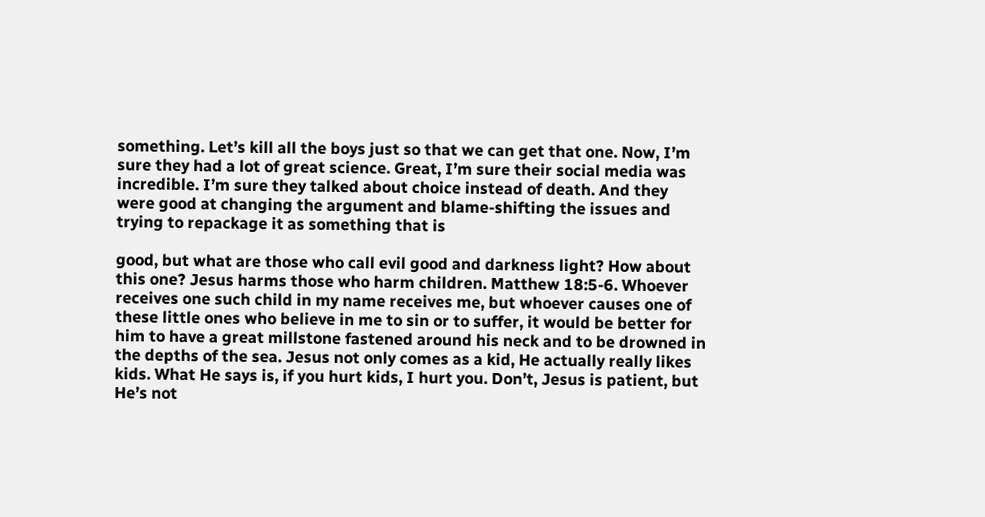something. Let’s kill all the boys just so that we can get that one. Now, I’m sure they had a lot of great science. Great, I’m sure their social media was incredible. I’m sure they talked about choice instead of death. And they were good at changing the argument and blame-shifting the issues and trying to repackage it as something that is

good, but what are those who call evil good and darkness light? How about this one? Jesus harms those who harm children. Matthew 18:5-6. Whoever receives one such child in my name receives me, but whoever causes one of these little ones who believe in me to sin or to suffer, it would be better for him to have a great millstone fastened around his neck and to be drowned in the depths of the sea. Jesus not only comes as a kid, He actually really likes kids. What He says is, if you hurt kids, I hurt you. Don’t, Jesus is patient, but He’s not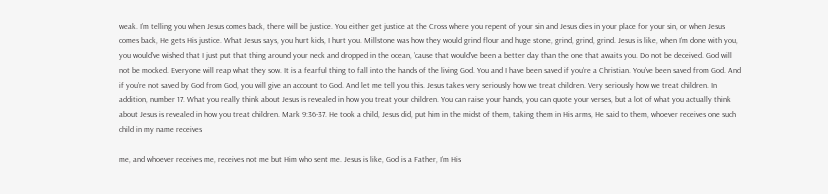weak. I’m telling you when Jesus comes back, there will be justice. You either get justice at the Cross where you repent of your sin and Jesus dies in your place for your sin, or when Jesus comes back, He gets His justice. What Jesus says, you hurt kids, I hurt you. Millstone was how they would grind flour and huge stone, grind, grind, grind. Jesus is like, when I’m done with you, you would’ve wished that I just put that thing around your neck and dropped in the ocean, ’cause that would’ve been a better day than the one that awaits you. Do not be deceived. God will not be mocked. Everyone will reap what they sow. It is a fearful thing to fall into the hands of the living God. You and I have been saved if you’re a Christian. You’ve been saved from God. And if you’re not saved by God from God, you will give an account to God. And let me tell you this. Jesus takes very seriously how we treat children. Very seriously how we treat children. In addition, number 17. What you really think about Jesus is revealed in how you treat your children. You can raise your hands, you can quote your verses, but a lot of what you actually think about Jesus is revealed in how you treat children. Mark 9:36-37. He took a child, Jesus did, put him in the midst of them, taking them in His arms, He said to them, whoever receives one such child in my name receives

me, and whoever receives me, receives not me but Him who sent me. Jesus is like, God is a Father, I’m His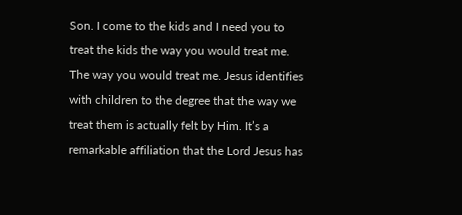Son. I come to the kids and I need you to treat the kids the way you would treat me. The way you would treat me. Jesus identifies with children to the degree that the way we treat them is actually felt by Him. It’s a remarkable affiliation that the Lord Jesus has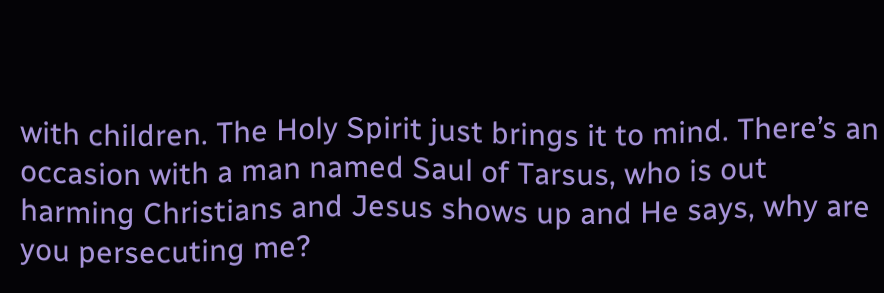with children. The Holy Spirit just brings it to mind. There’s an occasion with a man named Saul of Tarsus, who is out harming Christians and Jesus shows up and He says, why are you persecuting me?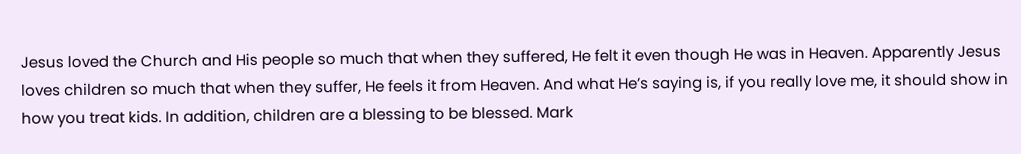Jesus loved the Church and His people so much that when they suffered, He felt it even though He was in Heaven. Apparently Jesus loves children so much that when they suffer, He feels it from Heaven. And what He’s saying is, if you really love me, it should show in how you treat kids. In addition, children are a blessing to be blessed. Mark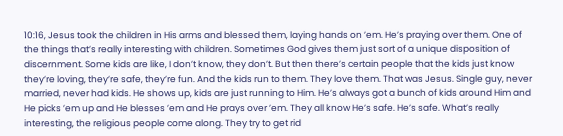10:16, Jesus took the children in His arms and blessed them, laying hands on ’em. He’s praying over them. One of the things that’s really interesting with children. Sometimes God gives them just sort of a unique disposition of discernment. Some kids are like, I don’t know, they don’t. But then there’s certain people that the kids just know they’re loving, they’re safe, they’re fun. And the kids run to them. They love them. That was Jesus. Single guy, never married, never had kids. He shows up, kids are just running to Him. He’s always got a bunch of kids around Him and He picks ’em up and He blesses ’em and He prays over ’em. They all know He’s safe. He’s safe. What’s really interesting, the religious people come along. They try to get rid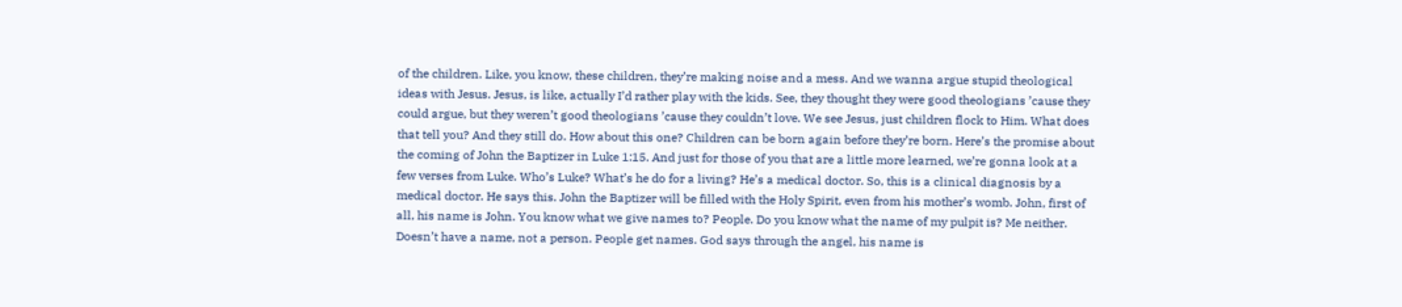of the children. Like, you know, these children, they’re making noise and a mess. And we wanna argue stupid theological ideas with Jesus. Jesus, is like, actually I’d rather play with the kids. See, they thought they were good theologians ’cause they could argue, but they weren’t good theologians ’cause they couldn’t love. We see Jesus, just children flock to Him. What does that tell you? And they still do. How about this one? Children can be born again before they’re born. Here’s the promise about the coming of John the Baptizer in Luke 1:15. And just for those of you that are a little more learned, we’re gonna look at a few verses from Luke. Who’s Luke? What’s he do for a living? He’s a medical doctor. So, this is a clinical diagnosis by a medical doctor. He says this. John the Baptizer will be filled with the Holy Spirit, even from his mother’s womb. John, first of all, his name is John. You know what we give names to? People. Do you know what the name of my pulpit is? Me neither. Doesn’t have a name, not a person. People get names. God says through the angel, his name is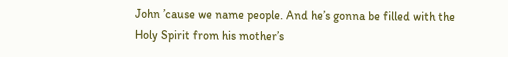John ’cause we name people. And he’s gonna be filled with the Holy Spirit from his mother’s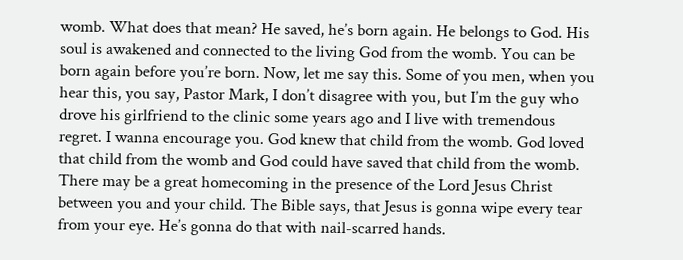womb. What does that mean? He saved, he’s born again. He belongs to God. His soul is awakened and connected to the living God from the womb. You can be born again before you’re born. Now, let me say this. Some of you men, when you hear this, you say, Pastor Mark, I don’t disagree with you, but I’m the guy who drove his girlfriend to the clinic some years ago and I live with tremendous regret. I wanna encourage you. God knew that child from the womb. God loved that child from the womb and God could have saved that child from the womb. There may be a great homecoming in the presence of the Lord Jesus Christ between you and your child. The Bible says, that Jesus is gonna wipe every tear from your eye. He’s gonna do that with nail-scarred hands.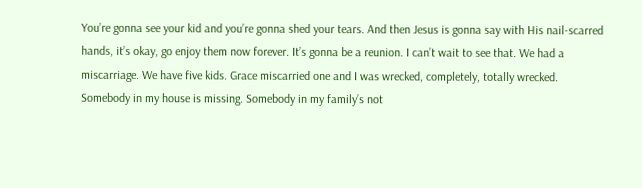You’re gonna see your kid and you’re gonna shed your tears. And then Jesus is gonna say with His nail-scarred hands, it’s okay, go enjoy them now forever. It’s gonna be a reunion. I can’t wait to see that. We had a miscarriage. We have five kids. Grace miscarried one and I was wrecked, completely, totally wrecked. Somebody in my house is missing. Somebody in my family’s not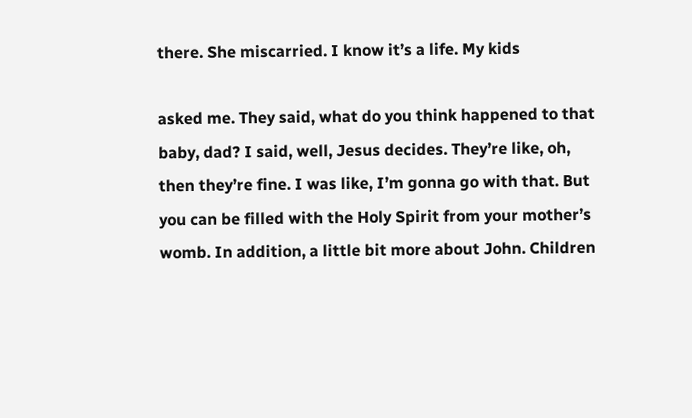there. She miscarried. I know it’s a life. My kids

asked me. They said, what do you think happened to that baby, dad? I said, well, Jesus decides. They’re like, oh, then they’re fine. I was like, I’m gonna go with that. But you can be filled with the Holy Spirit from your mother’s womb. In addition, a little bit more about John. Children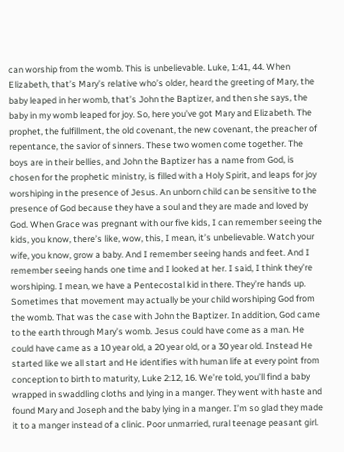can worship from the womb. This is unbelievable. Luke, 1:41, 44. When Elizabeth, that’s Mary’s relative who’s older, heard the greeting of Mary, the baby leaped in her womb, that’s John the Baptizer, and then she says, the baby in my womb leaped for joy. So, here you’ve got Mary and Elizabeth. The prophet, the fulfillment, the old covenant, the new covenant, the preacher of repentance, the savior of sinners. These two women come together. The boys are in their bellies, and John the Baptizer has a name from God, is chosen for the prophetic ministry, is filled with a Holy Spirit, and leaps for joy worshiping in the presence of Jesus. An unborn child can be sensitive to the presence of God because they have a soul and they are made and loved by God. When Grace was pregnant with our five kids, I can remember seeing the kids, you know, there’s like, wow, this, I mean, it’s unbelievable. Watch your wife, you know, grow a baby. And I remember seeing hands and feet. And I remember seeing hands one time and I looked at her. I said, I think they’re worshiping. I mean, we have a Pentecostal kid in there. They’re hands up. Sometimes that movement may actually be your child worshiping God from the womb. That was the case with John the Baptizer. In addition, God came to the earth through Mary’s womb. Jesus could have come as a man. He could have came as a 10 year old, a 20 year old, or a 30 year old. Instead He started like we all start and He identifies with human life at every point from conception to birth to maturity, Luke 2:12, 16. We’re told, you’ll find a baby wrapped in swaddling cloths and lying in a manger. They went with haste and found Mary and Joseph and the baby lying in a manger. I’m so glad they made it to a manger instead of a clinic. Poor unmarried, rural teenage peasant girl.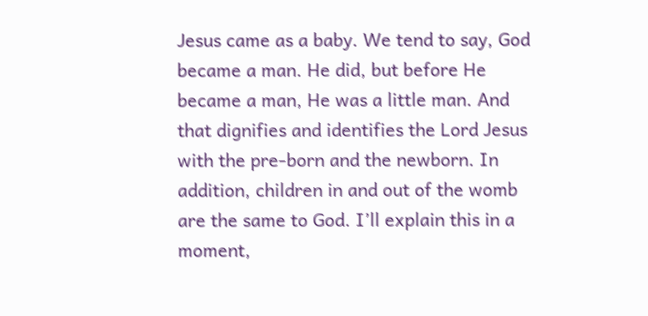Jesus came as a baby. We tend to say, God became a man. He did, but before He became a man, He was a little man. And that dignifies and identifies the Lord Jesus with the pre-born and the newborn. In addition, children in and out of the womb are the same to God. I’ll explain this in a moment,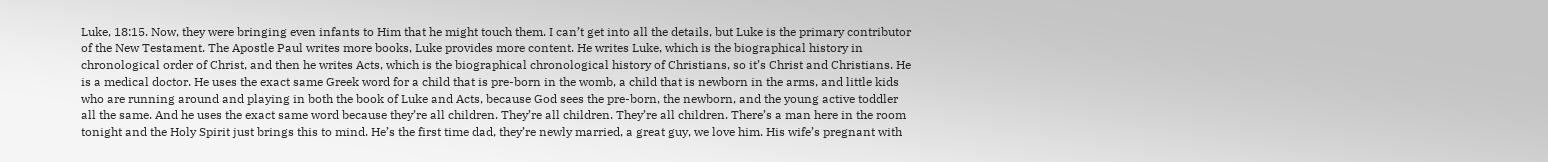Luke, 18:15. Now, they were bringing even infants to Him that he might touch them. I can’t get into all the details, but Luke is the primary contributor of the New Testament. The Apostle Paul writes more books, Luke provides more content. He writes Luke, which is the biographical history in chronological order of Christ, and then he writes Acts, which is the biographical chronological history of Christians, so it’s Christ and Christians. He is a medical doctor. He uses the exact same Greek word for a child that is pre-born in the womb, a child that is newborn in the arms, and little kids who are running around and playing in both the book of Luke and Acts, because God sees the pre-born, the newborn, and the young active toddler all the same. And he uses the exact same word because they’re all children. They’re all children. They’re all children. There’s a man here in the room tonight and the Holy Spirit just brings this to mind. He’s the first time dad, they’re newly married, a great guy, we love him. His wife’s pregnant with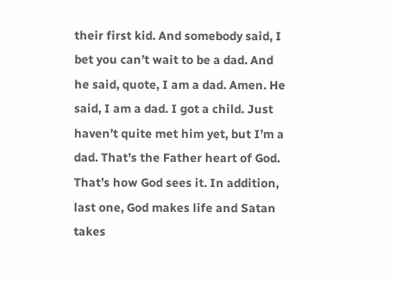their first kid. And somebody said, I bet you can’t wait to be a dad. And he said, quote, I am a dad. Amen. He said, I am a dad. I got a child. Just haven’t quite met him yet, but I’m a dad. That’s the Father heart of God. That’s how God sees it. In addition, last one, God makes life and Satan takes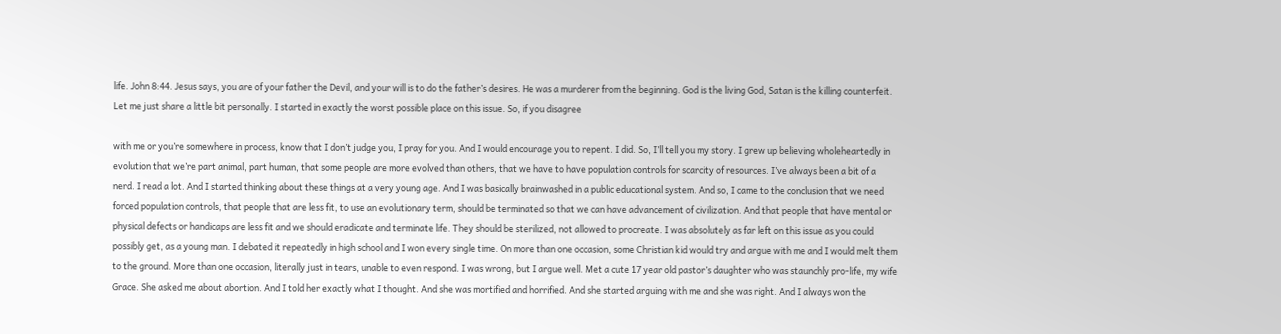life. John 8:44. Jesus says, you are of your father the Devil, and your will is to do the father’s desires. He was a murderer from the beginning. God is the living God, Satan is the killing counterfeit. Let me just share a little bit personally. I started in exactly the worst possible place on this issue. So, if you disagree

with me or you’re somewhere in process, know that I don’t judge you, I pray for you. And I would encourage you to repent. I did. So, I’ll tell you my story. I grew up believing wholeheartedly in evolution that we’re part animal, part human, that some people are more evolved than others, that we have to have population controls for scarcity of resources. I’ve always been a bit of a nerd. I read a lot. And I started thinking about these things at a very young age. And I was basically brainwashed in a public educational system. And so, I came to the conclusion that we need forced population controls, that people that are less fit, to use an evolutionary term, should be terminated so that we can have advancement of civilization. And that people that have mental or physical defects or handicaps are less fit and we should eradicate and terminate life. They should be sterilized, not allowed to procreate. I was absolutely as far left on this issue as you could possibly get, as a young man. I debated it repeatedly in high school and I won every single time. On more than one occasion, some Christian kid would try and argue with me and I would melt them to the ground. More than one occasion, literally just in tears, unable to even respond. I was wrong, but I argue well. Met a cute 17 year old pastor’s daughter who was staunchly pro-life, my wife Grace. She asked me about abortion. And I told her exactly what I thought. And she was mortified and horrified. And she started arguing with me and she was right. And I always won the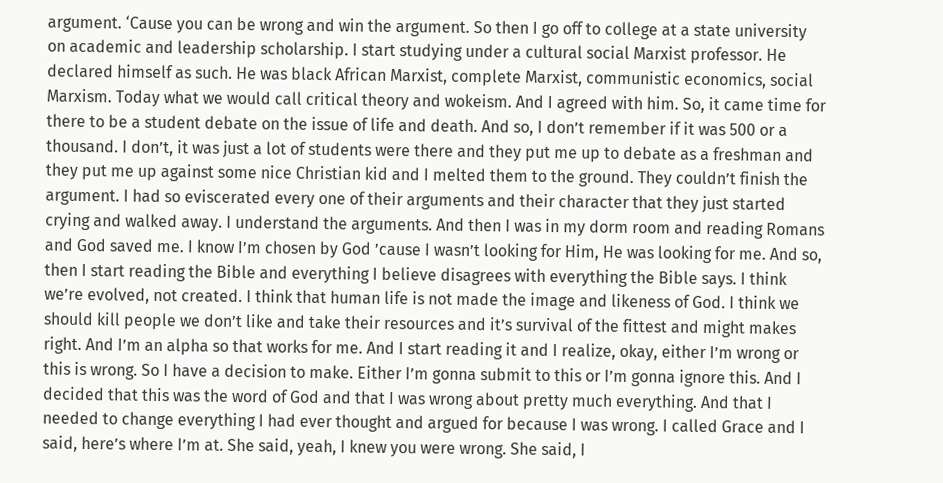argument. ‘Cause you can be wrong and win the argument. So then I go off to college at a state university on academic and leadership scholarship. I start studying under a cultural social Marxist professor. He declared himself as such. He was black African Marxist, complete Marxist, communistic economics, social Marxism. Today what we would call critical theory and wokeism. And I agreed with him. So, it came time for there to be a student debate on the issue of life and death. And so, I don’t remember if it was 500 or a thousand. I don’t, it was just a lot of students were there and they put me up to debate as a freshman and they put me up against some nice Christian kid and I melted them to the ground. They couldn’t finish the argument. I had so eviscerated every one of their arguments and their character that they just started crying and walked away. I understand the arguments. And then I was in my dorm room and reading Romans and God saved me. I know I’m chosen by God ’cause I wasn’t looking for Him, He was looking for me. And so, then I start reading the Bible and everything I believe disagrees with everything the Bible says. I think we’re evolved, not created. I think that human life is not made the image and likeness of God. I think we should kill people we don’t like and take their resources and it’s survival of the fittest and might makes right. And I’m an alpha so that works for me. And I start reading it and I realize, okay, either I’m wrong or this is wrong. So I have a decision to make. Either I’m gonna submit to this or I’m gonna ignore this. And I decided that this was the word of God and that I was wrong about pretty much everything. And that I needed to change everything I had ever thought and argued for because I was wrong. I called Grace and I said, here’s where I’m at. She said, yeah, I knew you were wrong. She said, I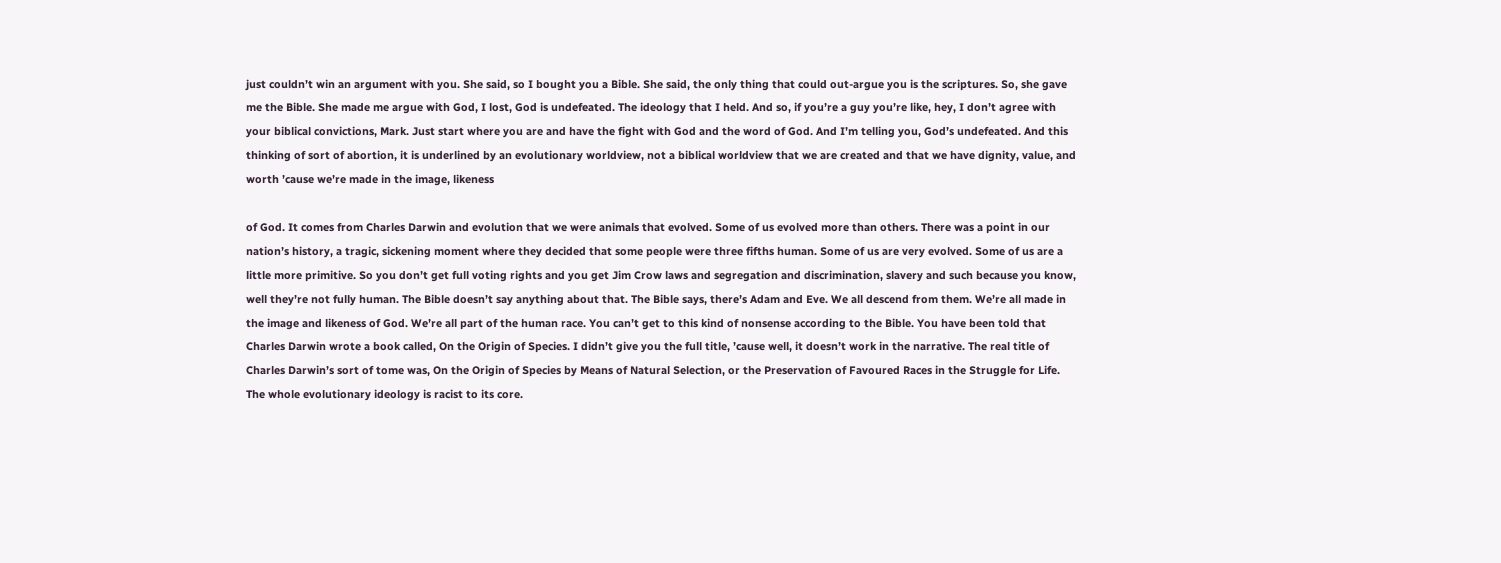just couldn’t win an argument with you. She said, so I bought you a Bible. She said, the only thing that could out-argue you is the scriptures. So, she gave me the Bible. She made me argue with God, I lost, God is undefeated. The ideology that I held. And so, if you’re a guy you’re like, hey, I don’t agree with your biblical convictions, Mark. Just start where you are and have the fight with God and the word of God. And I’m telling you, God’s undefeated. And this thinking of sort of abortion, it is underlined by an evolutionary worldview, not a biblical worldview that we are created and that we have dignity, value, and worth ’cause we’re made in the image, likeness

of God. It comes from Charles Darwin and evolution that we were animals that evolved. Some of us evolved more than others. There was a point in our nation’s history, a tragic, sickening moment where they decided that some people were three fifths human. Some of us are very evolved. Some of us are a little more primitive. So you don’t get full voting rights and you get Jim Crow laws and segregation and discrimination, slavery and such because you know, well they’re not fully human. The Bible doesn’t say anything about that. The Bible says, there’s Adam and Eve. We all descend from them. We’re all made in the image and likeness of God. We’re all part of the human race. You can’t get to this kind of nonsense according to the Bible. You have been told that Charles Darwin wrote a book called, On the Origin of Species. I didn’t give you the full title, ’cause well, it doesn’t work in the narrative. The real title of Charles Darwin’s sort of tome was, On the Origin of Species by Means of Natural Selection, or the Preservation of Favoured Races in the Struggle for Life. The whole evolutionary ideology is racist to its core.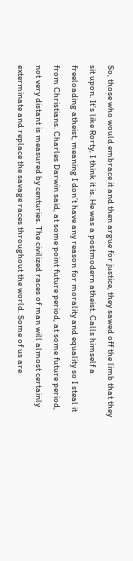So, those who would embrace it and then argue for justice, they sawed off the limb that they sit upon. It’s like Rorty, I think it is. He was a postmodern atheist. Calls himself a freeloading atheist, meaning I don’t have any reason for morality and equality so I steal it from Christians. Charles Darwin said, at some point future period, at some future period, not very distant is measured by centuries. The civilized races of man will almost certainly exterminate and replace the savage races throughout the world. Some of us are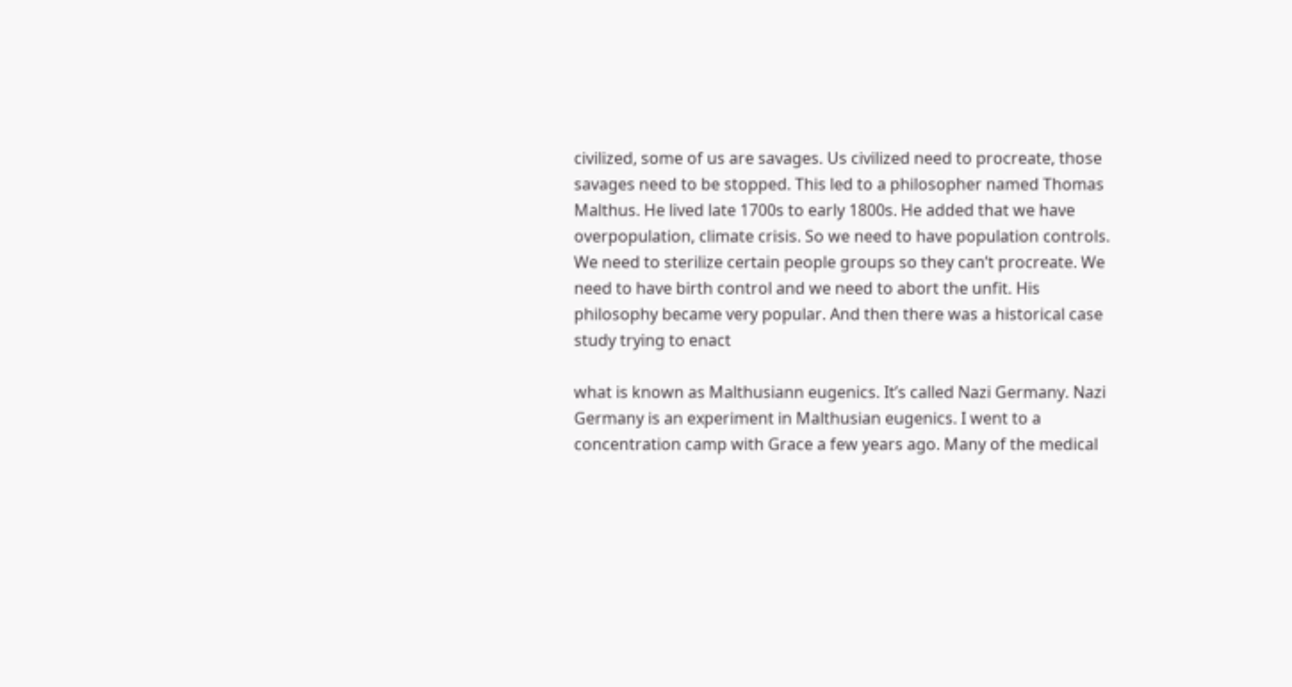civilized, some of us are savages. Us civilized need to procreate, those savages need to be stopped. This led to a philosopher named Thomas Malthus. He lived late 1700s to early 1800s. He added that we have overpopulation, climate crisis. So we need to have population controls. We need to sterilize certain people groups so they can’t procreate. We need to have birth control and we need to abort the unfit. His philosophy became very popular. And then there was a historical case study trying to enact

what is known as Malthusiann eugenics. It’s called Nazi Germany. Nazi Germany is an experiment in Malthusian eugenics. I went to a concentration camp with Grace a few years ago. Many of the medical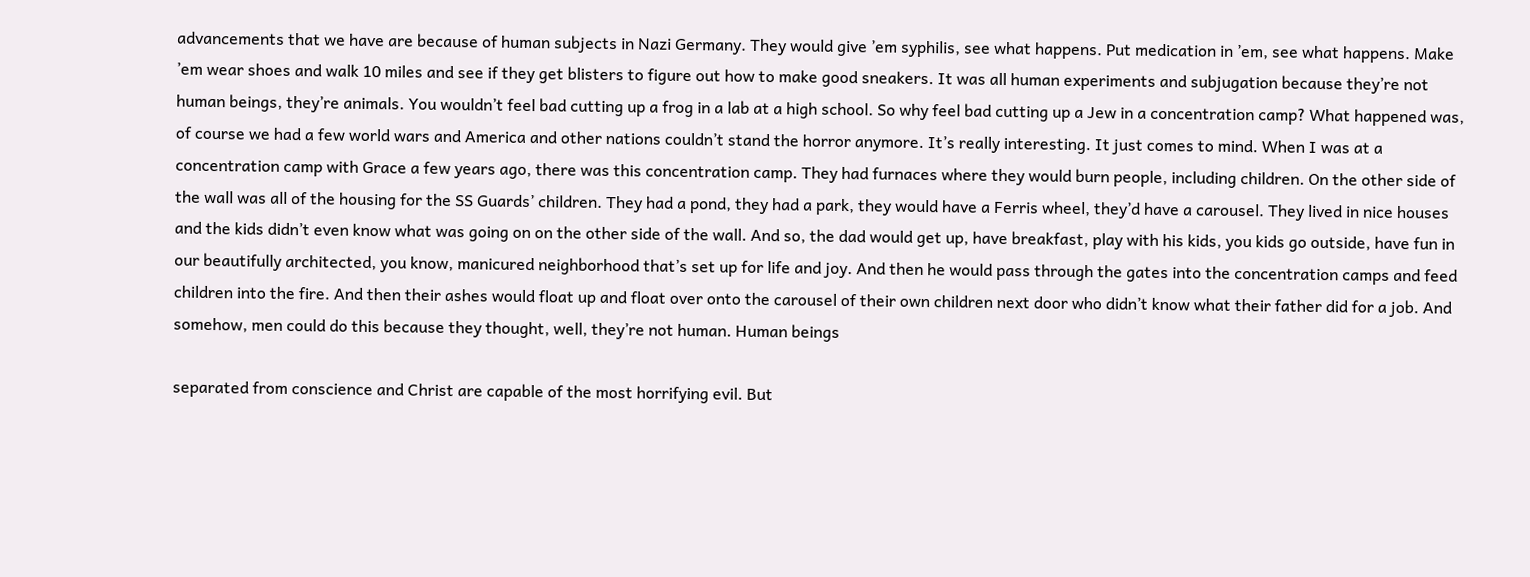advancements that we have are because of human subjects in Nazi Germany. They would give ’em syphilis, see what happens. Put medication in ’em, see what happens. Make ’em wear shoes and walk 10 miles and see if they get blisters to figure out how to make good sneakers. It was all human experiments and subjugation because they’re not human beings, they’re animals. You wouldn’t feel bad cutting up a frog in a lab at a high school. So why feel bad cutting up a Jew in a concentration camp? What happened was, of course we had a few world wars and America and other nations couldn’t stand the horror anymore. It’s really interesting. It just comes to mind. When I was at a concentration camp with Grace a few years ago, there was this concentration camp. They had furnaces where they would burn people, including children. On the other side of the wall was all of the housing for the SS Guards’ children. They had a pond, they had a park, they would have a Ferris wheel, they’d have a carousel. They lived in nice houses and the kids didn’t even know what was going on on the other side of the wall. And so, the dad would get up, have breakfast, play with his kids, you kids go outside, have fun in our beautifully architected, you know, manicured neighborhood that’s set up for life and joy. And then he would pass through the gates into the concentration camps and feed children into the fire. And then their ashes would float up and float over onto the carousel of their own children next door who didn’t know what their father did for a job. And somehow, men could do this because they thought, well, they’re not human. Human beings

separated from conscience and Christ are capable of the most horrifying evil. But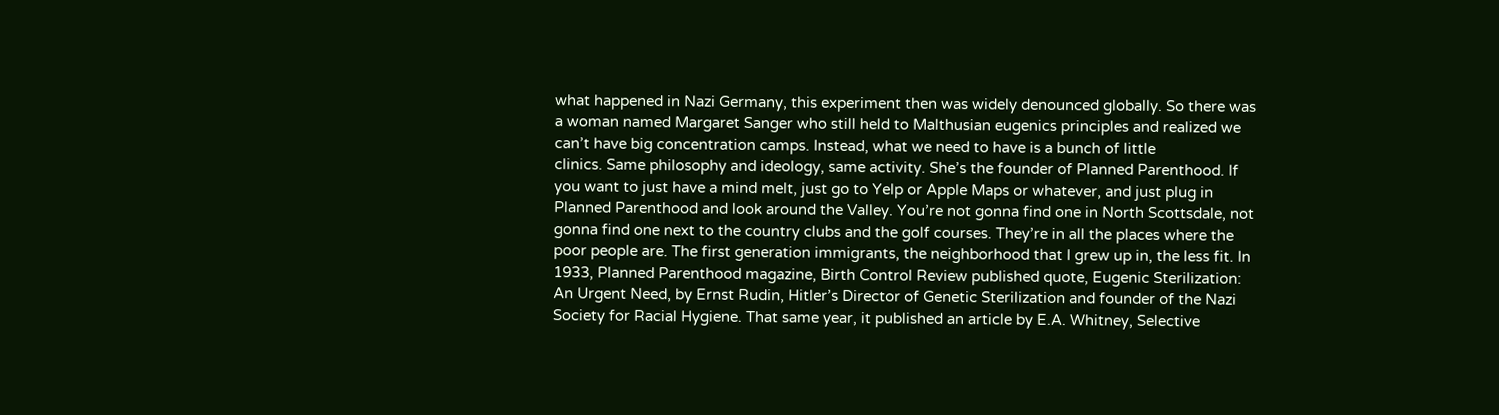what happened in Nazi Germany, this experiment then was widely denounced globally. So there was a woman named Margaret Sanger who still held to Malthusian eugenics principles and realized we can’t have big concentration camps. Instead, what we need to have is a bunch of little
clinics. Same philosophy and ideology, same activity. She’s the founder of Planned Parenthood. If you want to just have a mind melt, just go to Yelp or Apple Maps or whatever, and just plug in Planned Parenthood and look around the Valley. You’re not gonna find one in North Scottsdale, not gonna find one next to the country clubs and the golf courses. They’re in all the places where the poor people are. The first generation immigrants, the neighborhood that I grew up in, the less fit. In 1933, Planned Parenthood magazine, Birth Control Review published quote, Eugenic Sterilization: An Urgent Need, by Ernst Rudin, Hitler’s Director of Genetic Sterilization and founder of the Nazi Society for Racial Hygiene. That same year, it published an article by E.A. Whitney, Selective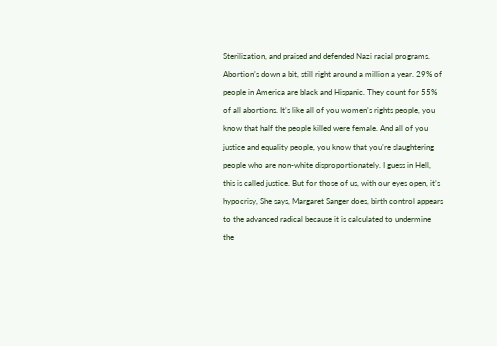Sterilization, and praised and defended Nazi racial programs. Abortion’s down a bit, still right around a million a year. 29% of people in America are black and Hispanic. They count for 55% of all abortions. It’s like all of you women’s rights people, you know that half the people killed were female. And all of you justice and equality people, you know that you’re slaughtering people who are non-white disproportionately. I guess in Hell, this is called justice. But for those of us, with our eyes open, it’s hypocrisy, She says, Margaret Sanger does, birth control appears to the advanced radical because it is calculated to undermine the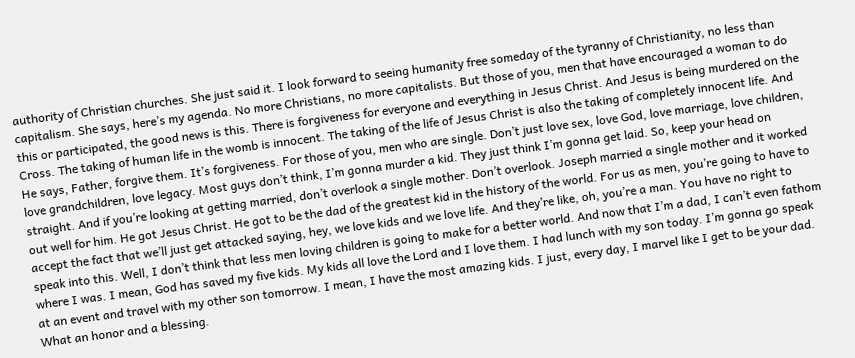authority of Christian churches. She just said it. I look forward to seeing humanity free someday of the tyranny of Christianity, no less than capitalism. She says, here’s my agenda. No more Christians, no more capitalists. But those of you, men that have encouraged a woman to do this or participated, the good news is this. There is forgiveness for everyone and everything in Jesus Christ. And Jesus is being murdered on the Cross. The taking of human life in the womb is innocent. The taking of the life of Jesus Christ is also the taking of completely innocent life. And He says, Father, forgive them. It’s forgiveness. For those of you, men who are single. Don’t just love sex, love God, love marriage, love children, love grandchildren, love legacy. Most guys don’t think, I’m gonna murder a kid. They just think I’m gonna get laid. So, keep your head on straight. And if you’re looking at getting married, don’t overlook a single mother. Don’t overlook. Joseph married a single mother and it worked out well for him. He got Jesus Christ. He got to be the dad of the greatest kid in the history of the world. For us as men, you’re going to have to accept the fact that we’ll just get attacked saying, hey, we love kids and we love life. And they’re like, oh, you’re a man. You have no right to speak into this. Well, I don’t think that less men loving children is going to make for a better world. And now that I’m a dad, I can’t even fathom where I was. I mean, God has saved my five kids. My kids all love the Lord and I love them. I had lunch with my son today. I’m gonna go speak at an event and travel with my other son tomorrow. I mean, I have the most amazing kids. I just, every day, I marvel like I get to be your dad. What an honor and a blessing.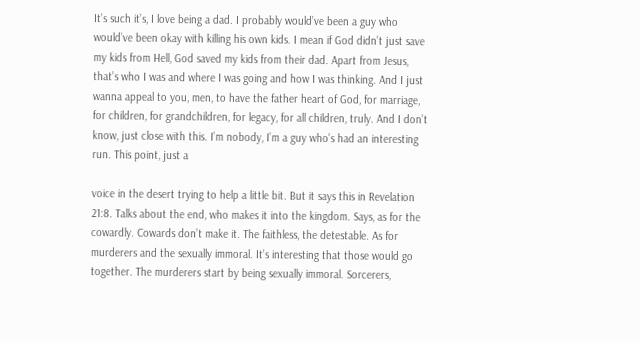It’s such it’s, I love being a dad. I probably would’ve been a guy who would’ve been okay with killing his own kids. I mean if God didn’t just save my kids from Hell, God saved my kids from their dad. Apart from Jesus, that’s who I was and where I was going and how I was thinking. And I just wanna appeal to you, men, to have the father heart of God, for marriage, for children, for grandchildren, for legacy, for all children, truly. And I don’t know, just close with this. I’m nobody, I’m a guy who’s had an interesting run. This point, just a

voice in the desert trying to help a little bit. But it says this in Revelation 21:8. Talks about the end, who makes it into the kingdom. Says, as for the cowardly. Cowards don’t make it. The faithless, the detestable. As for murderers and the sexually immoral. It’s interesting that those would go together. The murderers start by being sexually immoral. Sorcerers,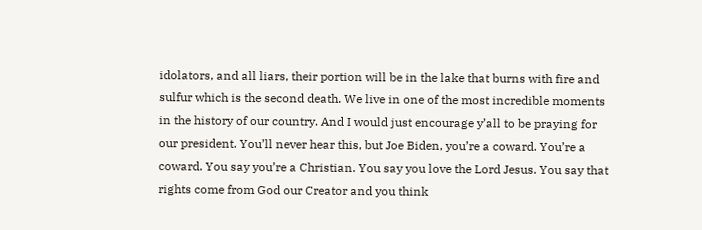idolators, and all liars, their portion will be in the lake that burns with fire and sulfur which is the second death. We live in one of the most incredible moments in the history of our country. And I would just encourage y’all to be praying for our president. You’ll never hear this, but Joe Biden, you’re a coward. You’re a coward. You say you’re a Christian. You say you love the Lord Jesus. You say that rights come from God our Creator and you think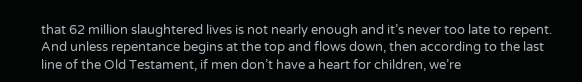that 62 million slaughtered lives is not nearly enough and it’s never too late to repent. And unless repentance begins at the top and flows down, then according to the last line of the Old Testament, if men don’t have a heart for children, we’re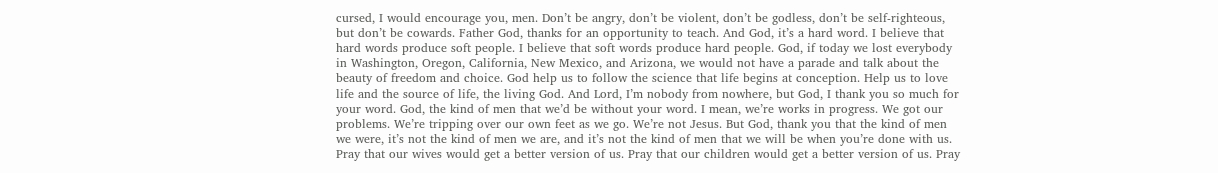cursed, I would encourage you, men. Don’t be angry, don’t be violent, don’t be godless, don’t be self-righteous, but don’t be cowards. Father God, thanks for an opportunity to teach. And God, it’s a hard word. I believe that hard words produce soft people. I believe that soft words produce hard people. God, if today we lost everybody in Washington, Oregon, California, New Mexico, and Arizona, we would not have a parade and talk about the beauty of freedom and choice. God help us to follow the science that life begins at conception. Help us to love life and the source of life, the living God. And Lord, I’m nobody from nowhere, but God, I thank you so much for your word. God, the kind of men that we’d be without your word. I mean, we’re works in progress. We got our problems. We’re tripping over our own feet as we go. We’re not Jesus. But God, thank you that the kind of men we were, it’s not the kind of men we are, and it’s not the kind of men that we will be when you’re done with us. Pray that our wives would get a better version of us. Pray that our children would get a better version of us. Pray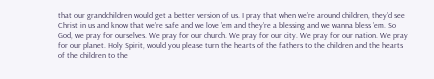that our grandchildren would get a better version of us. I pray that when we’re around children, they’d see Christ in us and know that we’re safe and we love ’em and they’re a blessing and we wanna bless ’em. So God, we pray for ourselves. We pray for our church. We pray for our city. We pray for our nation. We pray for our planet. Holy Spirit, would you please turn the hearts of the fathers to the children and the hearts of the children to the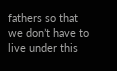fathers so that we don’t have to live under this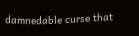damnedable curse that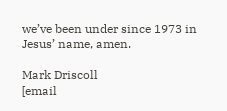we’ve been under since 1973 in Jesus’ name, amen.

Mark Driscoll
[email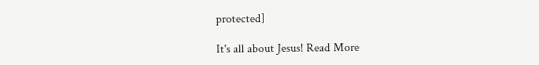protected]

It's all about Jesus! Read More